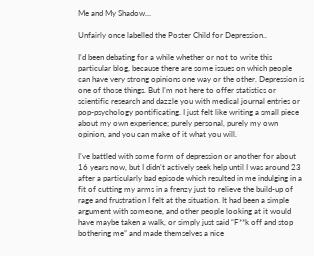Me and My Shadow…

Unfairly once labelled the Poster Child for Depression..

I’d been debating for a while whether or not to write this particular blog, because there are some issues on which people can have very strong opinions one way or the other. Depression is one of those things. But I’m not here to offer statistics or scientific research and dazzle you with medical journal entries or pop-psychology pontificating. I just felt like writing a small piece about my own experience; purely personal, purely my own opinion, and you can make of it what you will.

I’ve battled with some form of depression or another for about 16 years now, but I didn’t actively seek help until I was around 23 after a particularly bad episode which resulted in me indulging in a fit of cutting my arms in a frenzy just to relieve the build-up of rage and frustration I felt at the situation. It had been a simple argument with someone, and other people looking at it would have maybe taken a walk, or simply just said “F**k off and stop bothering me” and made themselves a nice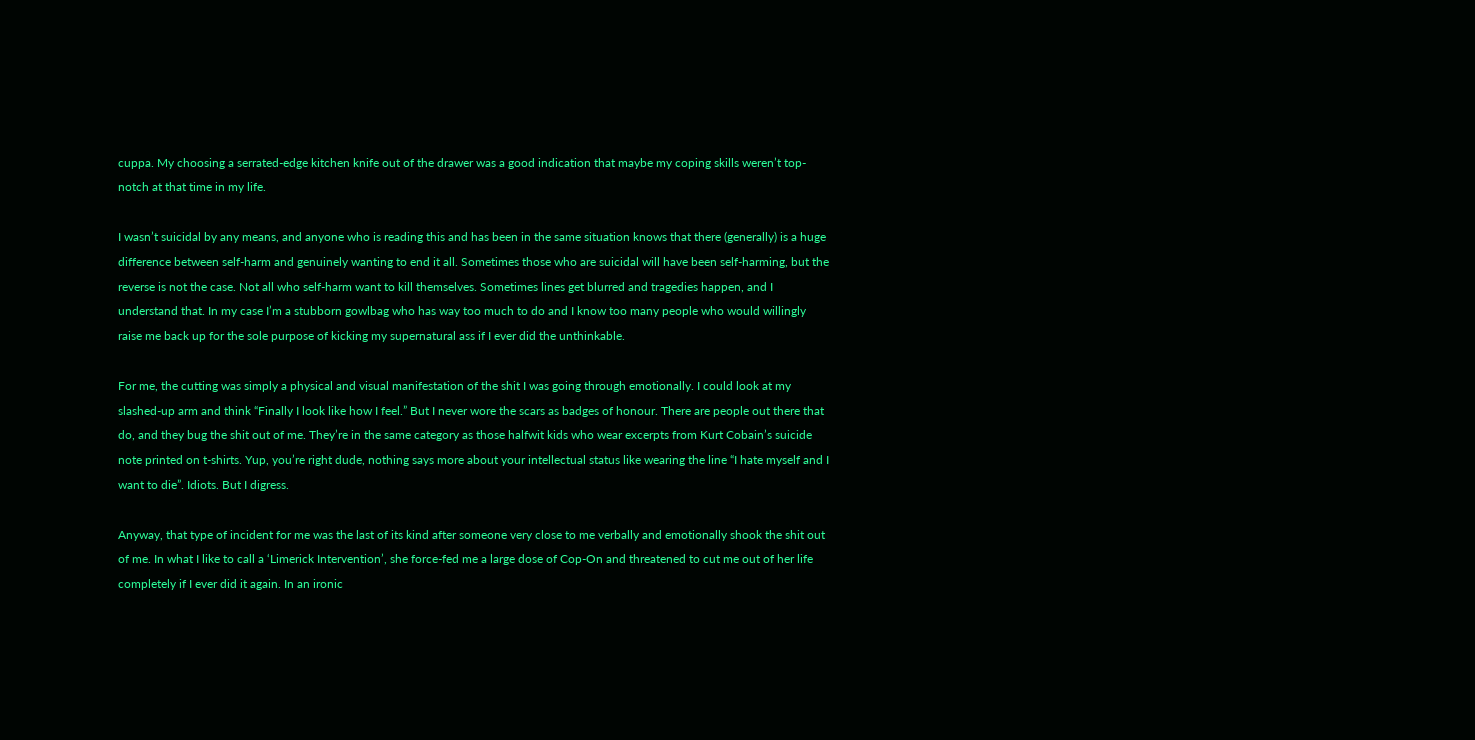cuppa. My choosing a serrated-edge kitchen knife out of the drawer was a good indication that maybe my coping skills weren’t top-notch at that time in my life.

I wasn’t suicidal by any means, and anyone who is reading this and has been in the same situation knows that there (generally) is a huge difference between self-harm and genuinely wanting to end it all. Sometimes those who are suicidal will have been self-harming, but the reverse is not the case. Not all who self-harm want to kill themselves. Sometimes lines get blurred and tragedies happen, and I understand that. In my case I’m a stubborn gowlbag who has way too much to do and I know too many people who would willingly raise me back up for the sole purpose of kicking my supernatural ass if I ever did the unthinkable.

For me, the cutting was simply a physical and visual manifestation of the shit I was going through emotionally. I could look at my slashed-up arm and think “Finally I look like how I feel.” But I never wore the scars as badges of honour. There are people out there that do, and they bug the shit out of me. They’re in the same category as those halfwit kids who wear excerpts from Kurt Cobain’s suicide note printed on t-shirts. Yup, you’re right dude, nothing says more about your intellectual status like wearing the line “I hate myself and I want to die”. Idiots. But I digress.

Anyway, that type of incident for me was the last of its kind after someone very close to me verbally and emotionally shook the shit out of me. In what I like to call a ‘Limerick Intervention’, she force-fed me a large dose of Cop-On and threatened to cut me out of her life completely if I ever did it again. In an ironic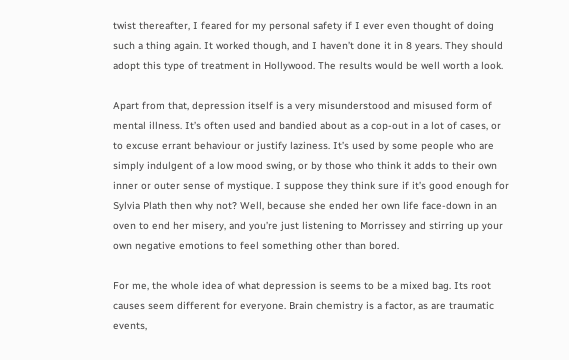twist thereafter, I feared for my personal safety if I ever even thought of doing such a thing again. It worked though, and I haven’t done it in 8 years. They should adopt this type of treatment in Hollywood. The results would be well worth a look.

Apart from that, depression itself is a very misunderstood and misused form of mental illness. It’s often used and bandied about as a cop-out in a lot of cases, or to excuse errant behaviour or justify laziness. It’s used by some people who are simply indulgent of a low mood swing, or by those who think it adds to their own inner or outer sense of mystique. I suppose they think sure if it’s good enough for Sylvia Plath then why not? Well, because she ended her own life face-down in an oven to end her misery, and you’re just listening to Morrissey and stirring up your own negative emotions to feel something other than bored.

For me, the whole idea of what depression is seems to be a mixed bag. Its root causes seem different for everyone. Brain chemistry is a factor, as are traumatic events,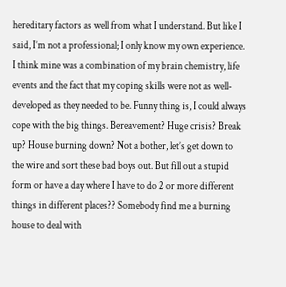hereditary factors as well from what I understand. But like I said, I’m not a professional; I only know my own experience. I think mine was a combination of my brain chemistry, life events and the fact that my coping skills were not as well-developed as they needed to be. Funny thing is, I could always cope with the big things. Bereavement? Huge crisis? Break up? House burning down? Not a bother, let’s get down to the wire and sort these bad boys out. But fill out a stupid form or have a day where I have to do 2 or more different things in different places?? Somebody find me a burning house to deal with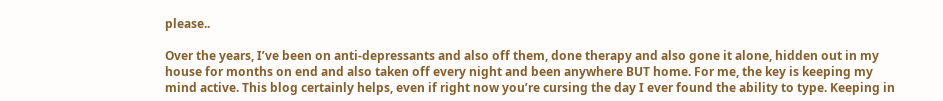please..

Over the years, I’ve been on anti-depressants and also off them, done therapy and also gone it alone, hidden out in my house for months on end and also taken off every night and been anywhere BUT home. For me, the key is keeping my mind active. This blog certainly helps, even if right now you’re cursing the day I ever found the ability to type. Keeping in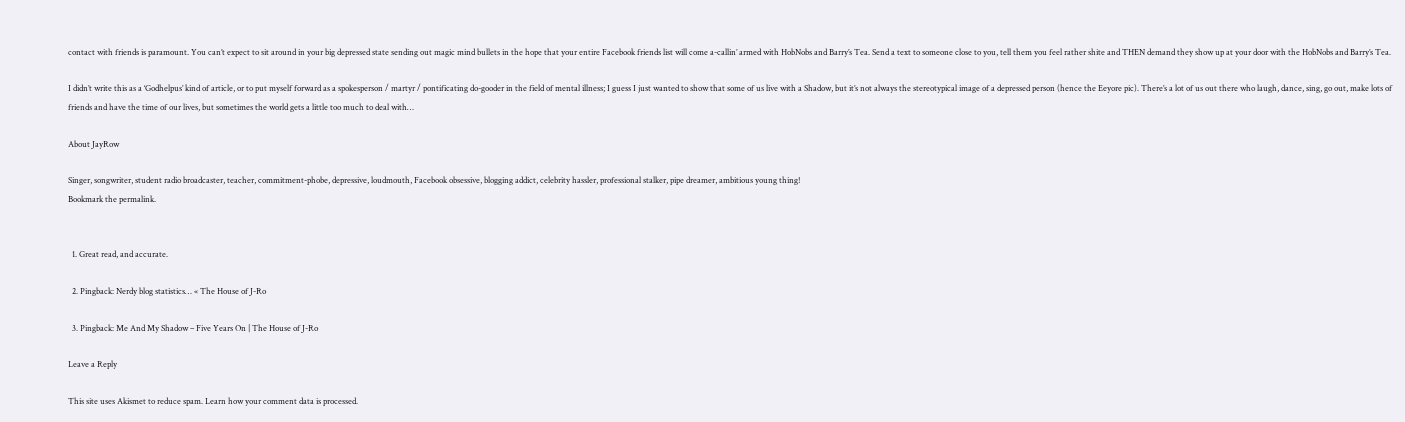contact with friends is paramount. You can’t expect to sit around in your big depressed state sending out magic mind bullets in the hope that your entire Facebook friends list will come a-callin’ armed with HobNobs and Barry’s Tea. Send a text to someone close to you, tell them you feel rather shite and THEN demand they show up at your door with the HobNobs and Barry’s Tea.

I didn’t write this as a ‘Godhelpus’ kind of article, or to put myself forward as a spokesperson / martyr / pontificating do-gooder in the field of mental illness; I guess I just wanted to show that some of us live with a Shadow, but it’s not always the stereotypical image of a depressed person (hence the Eeyore pic). There’s a lot of us out there who laugh, dance, sing, go out, make lots of friends and have the time of our lives, but sometimes the world gets a little too much to deal with…

About JayRow

Singer, songwriter, student radio broadcaster, teacher, commitment-phobe, depressive, loudmouth, Facebook obsessive, blogging addict, celebrity hassler, professional stalker, pipe dreamer, ambitious young thing!
Bookmark the permalink.


  1. Great read, and accurate.

  2. Pingback: Nerdy blog statistics… « The House of J-Ro

  3. Pingback: Me And My Shadow – Five Years On | The House of J-Ro

Leave a Reply

This site uses Akismet to reduce spam. Learn how your comment data is processed.